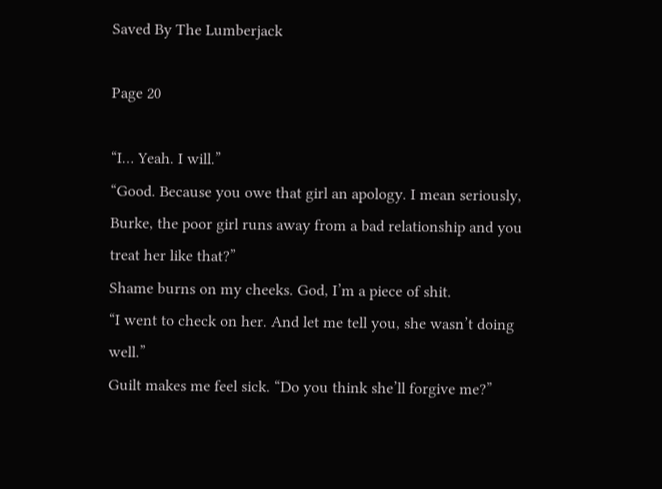Saved By The Lumberjack

Page 20

“I… Yeah. I will.”
“Good. Because you owe that girl an apology. I mean seriously, Burke, the poor girl runs away from a bad relationship and you treat her like that?”
Shame burns on my cheeks. God, I’m a piece of shit.
“I went to check on her. And let me tell you, she wasn’t doing well.”
Guilt makes me feel sick. “Do you think she’ll forgive me?”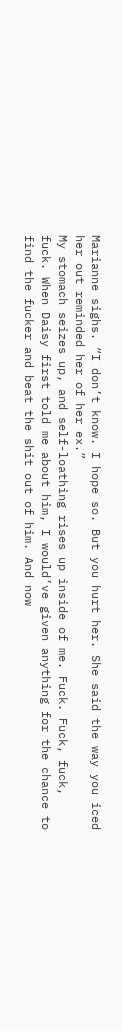Marianne sighs. “I don’t know. I hope so. But you hurt her. She said the way you iced her out reminded her of her ex.”
My stomach seizes up, and self-loathing rises up inside of me. Fuck. Fuck, fuck, fuck. When Daisy first told me about him, I would’ve given anything for the chance to find the fucker and beat the shit out of him. And now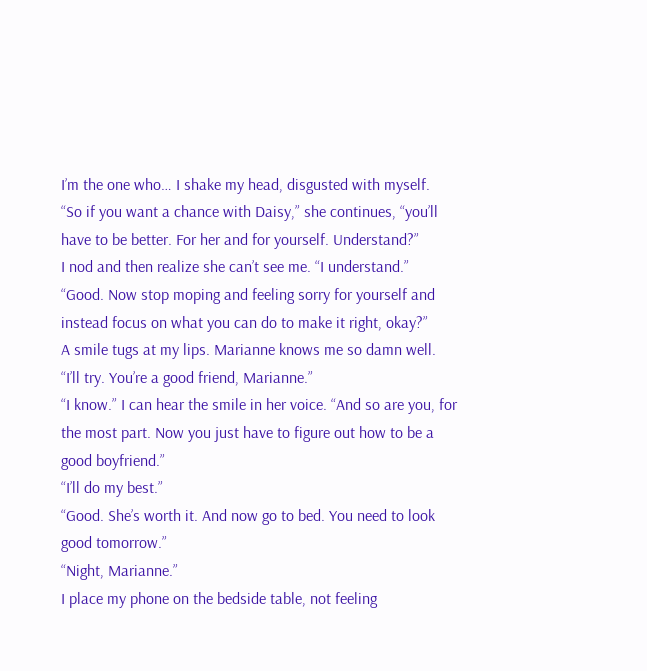I’m the one who… I shake my head, disgusted with myself.
“So if you want a chance with Daisy,” she continues, “you’ll have to be better. For her and for yourself. Understand?”
I nod and then realize she can’t see me. “I understand.”
“Good. Now stop moping and feeling sorry for yourself and instead focus on what you can do to make it right, okay?”
A smile tugs at my lips. Marianne knows me so damn well. “I’ll try. You’re a good friend, Marianne.”
“I know.” I can hear the smile in her voice. “And so are you, for the most part. Now you just have to figure out how to be a good boyfriend.”
“I’ll do my best.”
“Good. She’s worth it. And now go to bed. You need to look good tomorrow.”
“Night, Marianne.”
I place my phone on the bedside table, not feeling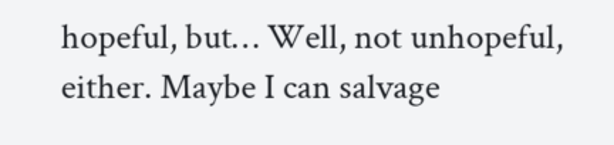hopeful, but… Well, not unhopeful, either. Maybe I can salvage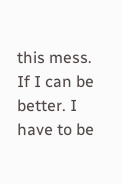this mess. If I can be better. I have to be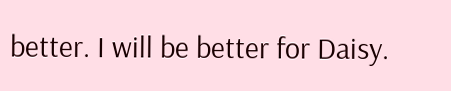better. I will be better for Daisy.